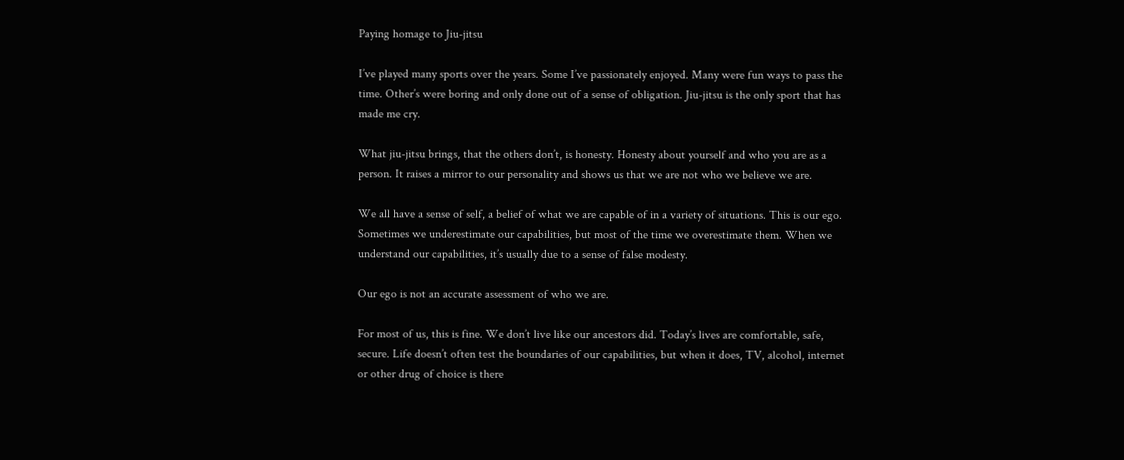Paying homage to Jiu-jitsu

I’ve played many sports over the years. Some I’ve passionately enjoyed. Many were fun ways to pass the time. Other’s were boring and only done out of a sense of obligation. Jiu-jitsu is the only sport that has made me cry.

What jiu-jitsu brings, that the others don’t, is honesty. Honesty about yourself and who you are as a person. It raises a mirror to our personality and shows us that we are not who we believe we are.

We all have a sense of self, a belief of what we are capable of in a variety of situations. This is our ego. Sometimes we underestimate our capabilities, but most of the time we overestimate them. When we understand our capabilities, it’s usually due to a sense of false modesty.

Our ego is not an accurate assessment of who we are.

For most of us, this is fine. We don’t live like our ancestors did. Today’s lives are comfortable, safe, secure. Life doesn’t often test the boundaries of our capabilities, but when it does, TV, alcohol, internet or other drug of choice is there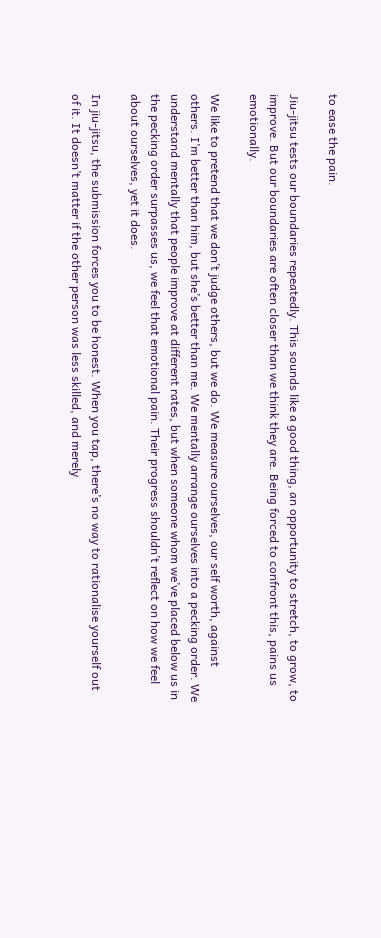to ease the pain.

Jiu-jitsu tests our boundaries repeatedly. This sounds like a good thing, an opportunity to stretch, to grow, to improve. But our boundaries are often closer than we think they are. Being forced to confront this, pains us emotionally.

We like to pretend that we don’t judge others, but we do. We measure ourselves, our self worth, against others. I’m better than him, but she’s better than me. We mentally arrange ourselves into a pecking order. We understand mentally that people improve at different rates, but when someone whom we’ve placed below us in the pecking order surpasses us, we feel that emotional pain. Their progress shouldn’t reflect on how we feel about ourselves, yet it does.

In jiu-jitsu, the submission forces you to be honest. When you tap, there’s no way to rationalise yourself out of it. It doesn’t matter if the other person was less skilled, and merely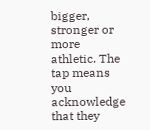bigger, stronger or more athletic. The tap means you acknowledge that they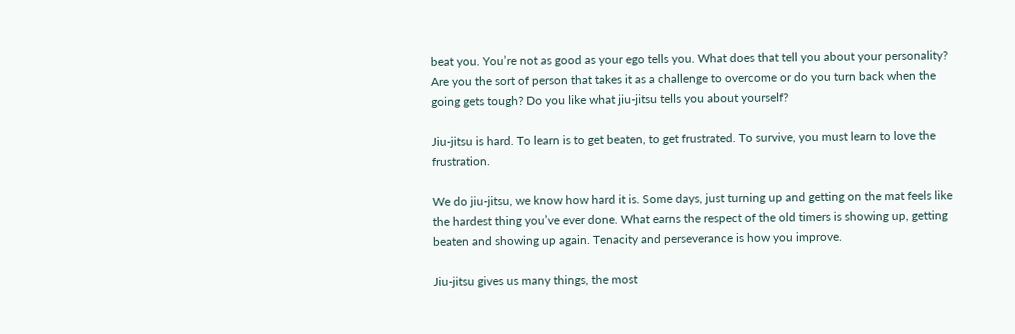beat you. You’re not as good as your ego tells you. What does that tell you about your personality? Are you the sort of person that takes it as a challenge to overcome or do you turn back when the going gets tough? Do you like what jiu-jitsu tells you about yourself?

Jiu-jitsu is hard. To learn is to get beaten, to get frustrated. To survive, you must learn to love the frustration.

We do jiu-jitsu, we know how hard it is. Some days, just turning up and getting on the mat feels like the hardest thing you’ve ever done. What earns the respect of the old timers is showing up, getting beaten and showing up again. Tenacity and perseverance is how you improve.

Jiu-jitsu gives us many things, the most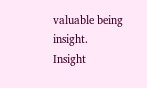valuable being insight. Insight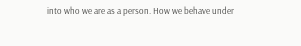into who we are as a person. How we behave under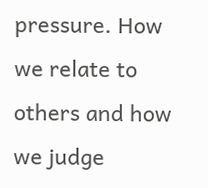pressure. How we relate to others and how we judge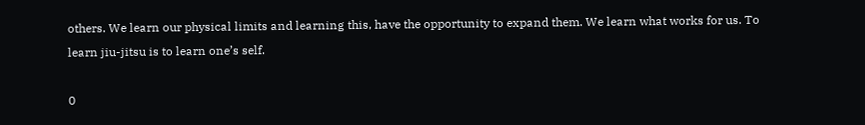others. We learn our physical limits and learning this, have the opportunity to expand them. We learn what works for us. To learn jiu-jitsu is to learn one’s self.

0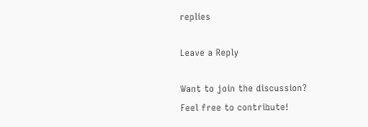replies

Leave a Reply

Want to join the discussion?
Feel free to contribute!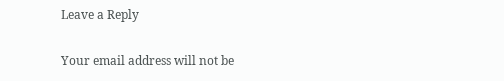Leave a Reply

Your email address will not be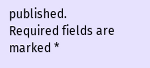published. Required fields are marked *